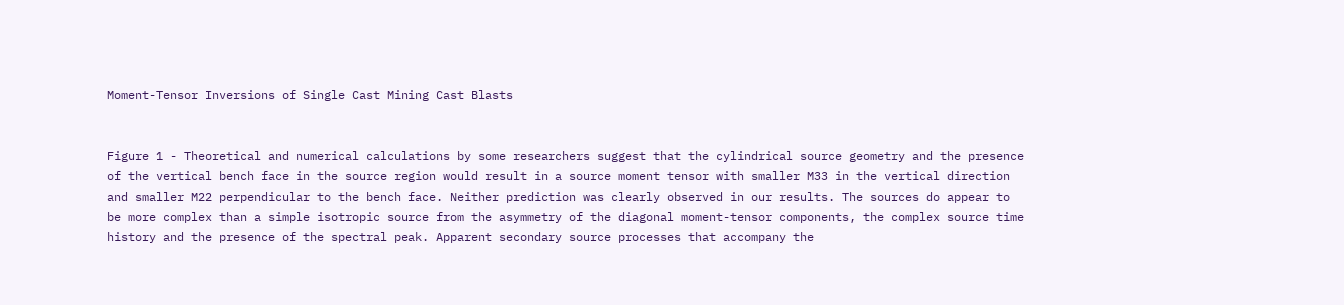Moment-Tensor Inversions of Single Cast Mining Cast Blasts


Figure 1 - Theoretical and numerical calculations by some researchers suggest that the cylindrical source geometry and the presence of the vertical bench face in the source region would result in a source moment tensor with smaller M33 in the vertical direction and smaller M22 perpendicular to the bench face. Neither prediction was clearly observed in our results. The sources do appear to be more complex than a simple isotropic source from the asymmetry of the diagonal moment-tensor components, the complex source time history and the presence of the spectral peak. Apparent secondary source processes that accompany the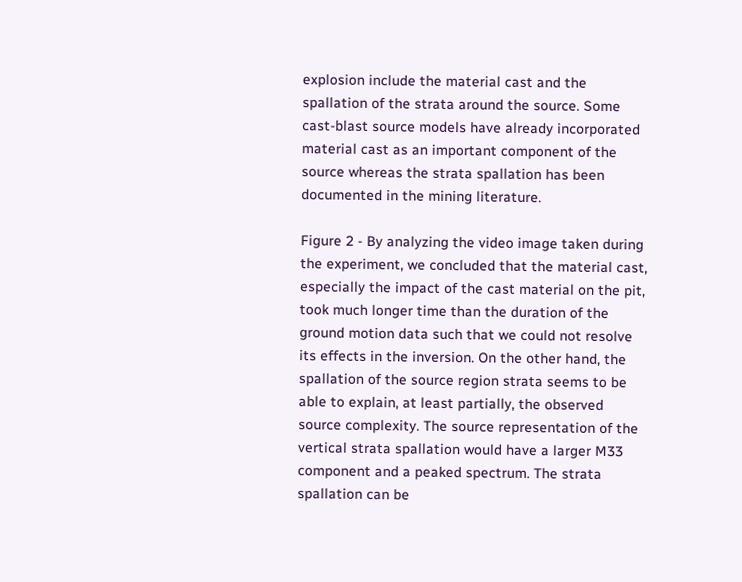explosion include the material cast and the spallation of the strata around the source. Some cast-blast source models have already incorporated material cast as an important component of the source whereas the strata spallation has been documented in the mining literature.

Figure 2 - By analyzing the video image taken during the experiment, we concluded that the material cast, especially the impact of the cast material on the pit, took much longer time than the duration of the ground motion data such that we could not resolve its effects in the inversion. On the other hand, the spallation of the source region strata seems to be able to explain, at least partially, the observed source complexity. The source representation of the vertical strata spallation would have a larger M33 component and a peaked spectrum. The strata spallation can be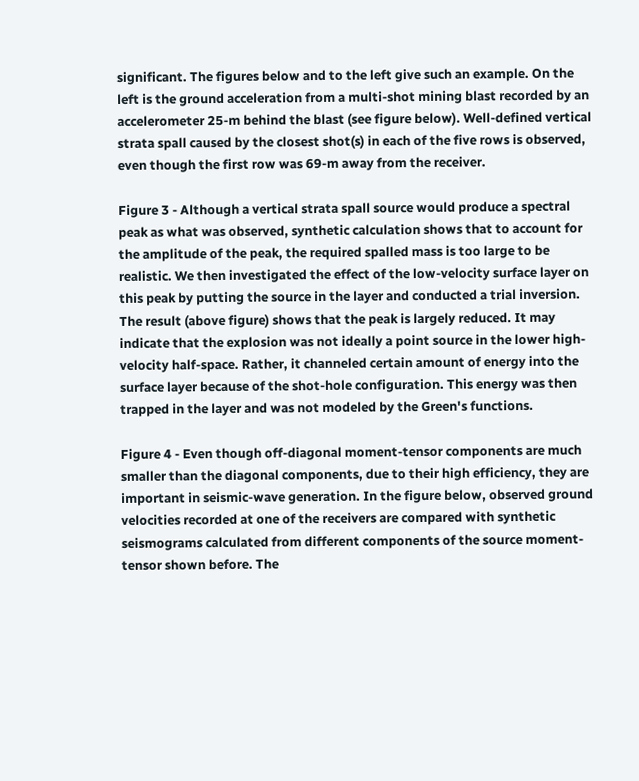significant. The figures below and to the left give such an example. On the left is the ground acceleration from a multi-shot mining blast recorded by an accelerometer 25-m behind the blast (see figure below). Well-defined vertical strata spall caused by the closest shot(s) in each of the five rows is observed, even though the first row was 69-m away from the receiver.

Figure 3 - Although a vertical strata spall source would produce a spectral peak as what was observed, synthetic calculation shows that to account for the amplitude of the peak, the required spalled mass is too large to be realistic. We then investigated the effect of the low-velocity surface layer on this peak by putting the source in the layer and conducted a trial inversion. The result (above figure) shows that the peak is largely reduced. It may indicate that the explosion was not ideally a point source in the lower high-velocity half-space. Rather, it channeled certain amount of energy into the surface layer because of the shot-hole configuration. This energy was then trapped in the layer and was not modeled by the Green's functions.

Figure 4 - Even though off-diagonal moment-tensor components are much smaller than the diagonal components, due to their high efficiency, they are important in seismic-wave generation. In the figure below, observed ground velocities recorded at one of the receivers are compared with synthetic seismograms calculated from different components of the source moment-tensor shown before. The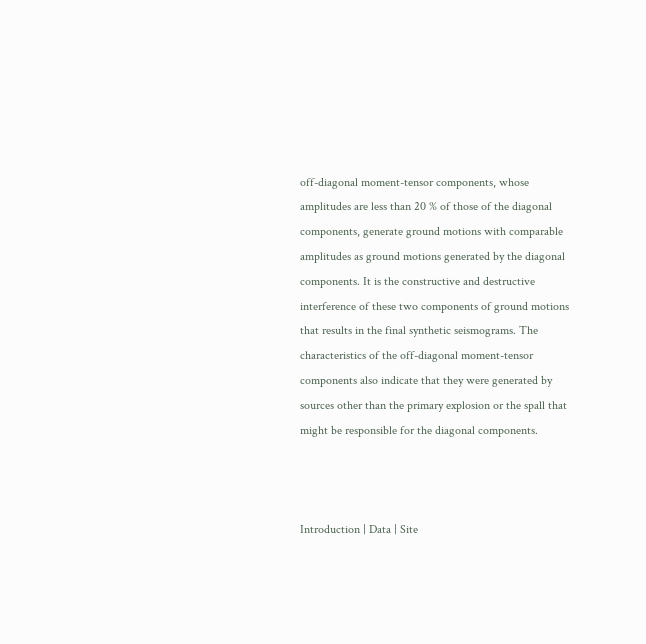off-diagonal moment-tensor components, whose amplitudes are less than 20 % of those of the diagonal components, generate ground motions with comparable amplitudes as ground motions generated by the diagonal components. It is the constructive and destructive interference of these two components of ground motions that results in the final synthetic seismograms. The characteristics of the off-diagonal moment-tensor components also indicate that they were generated by sources other than the primary explosion or the spall that might be responsible for the diagonal components.



Introduction | Data | Site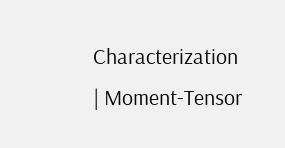Characterization | Moment-Tensor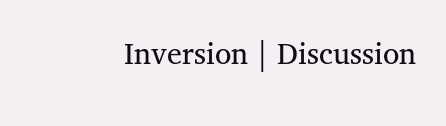Inversion | Discussion